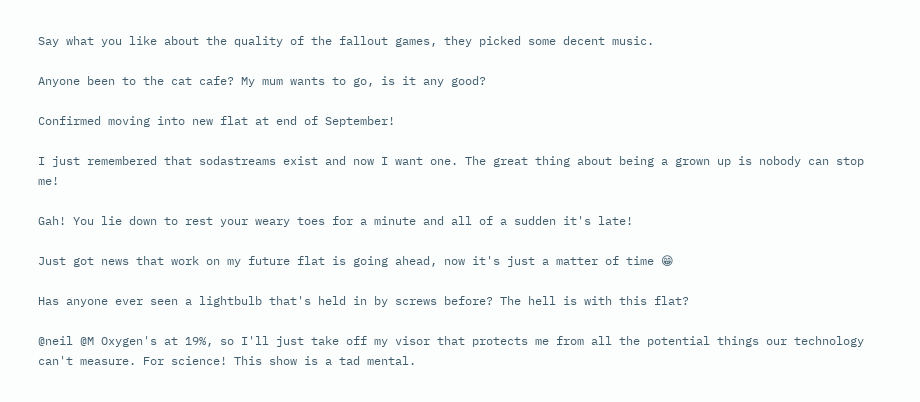Say what you like about the quality of the fallout games, they picked some decent music.

Anyone been to the cat cafe? My mum wants to go, is it any good?

Confirmed moving into new flat at end of September!

I just remembered that sodastreams exist and now I want one. The great thing about being a grown up is nobody can stop me!

Gah! You lie down to rest your weary toes for a minute and all of a sudden it's late!

Just got news that work on my future flat is going ahead, now it's just a matter of time 😁

Has anyone ever seen a lightbulb that's held in by screws before? The hell is with this flat?

@neil @M Oxygen's at 19%, so I'll just take off my visor that protects me from all the potential things our technology can't measure. For science! This show is a tad mental.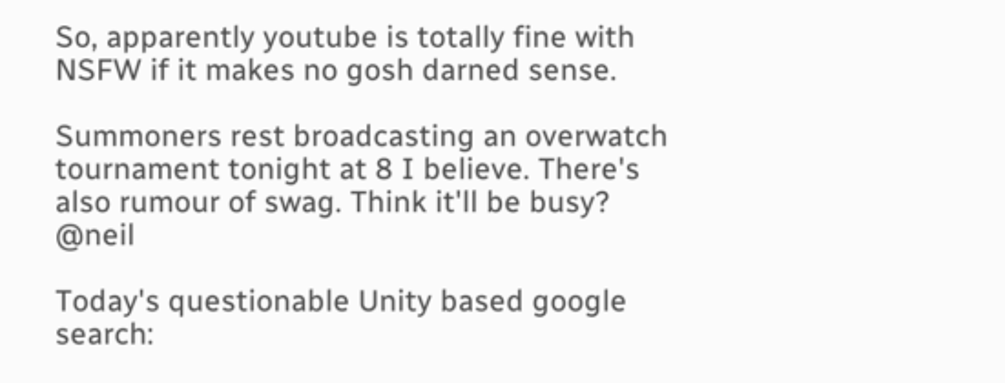So, apparently youtube is totally fine with NSFW if it makes no gosh darned sense.

Summoners rest broadcasting an overwatch tournament tonight at 8 I believe. There's also rumour of swag. Think it'll be busy? @neil

Today's questionable Unity based google search: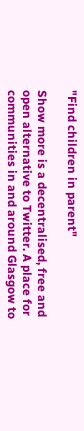"Find children in parent"

Show more is a decentralised, free and open alternative to Twitter. A place for communities in and around Glasgow to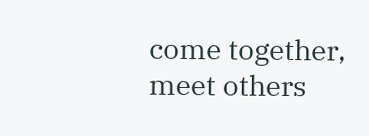come together, meet others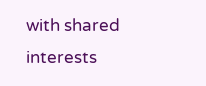with shared interests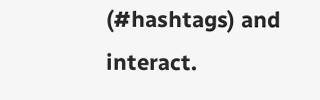(#hashtags) and interact.